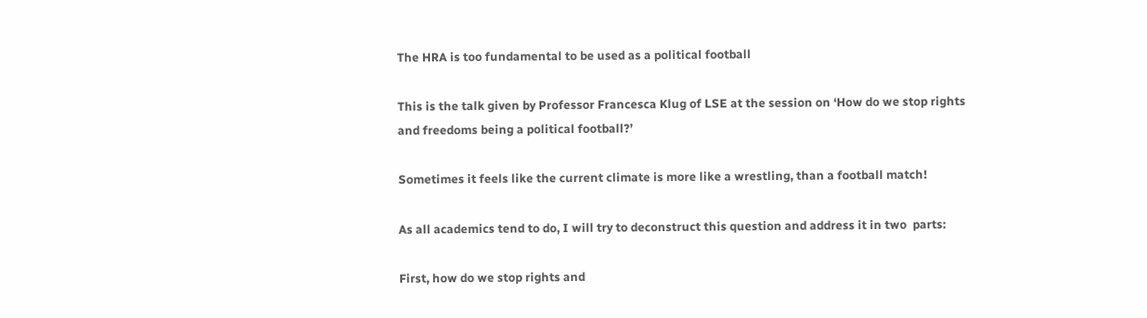The HRA is too fundamental to be used as a political football

This is the talk given by Professor Francesca Klug of LSE at the session on ‘How do we stop rights and freedoms being a political football?’

Sometimes it feels like the current climate is more like a wrestling, than a football match!

As all academics tend to do, I will try to deconstruct this question and address it in two  parts:

First, how do we stop rights and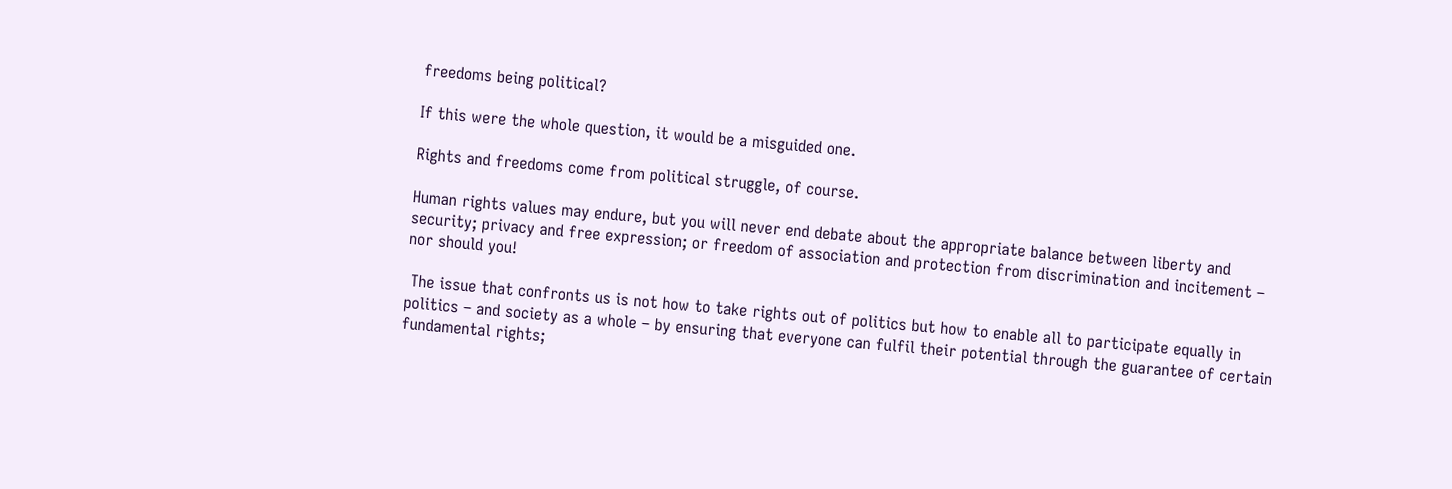freedoms being political?

If this were the whole question, it would be a misguided one.

Rights and freedoms come from political struggle, of course.

Human rights values may endure, but you will never end debate about the appropriate balance between liberty and security; privacy and free expression; or freedom of association and protection from discrimination and incitement – nor should you!

 The issue that confronts us is not how to take rights out of politics but how to enable all to participate equally in politics – and society as a whole – by ensuring that everyone can fulfil their potential through the guarantee of certain fundamental rights;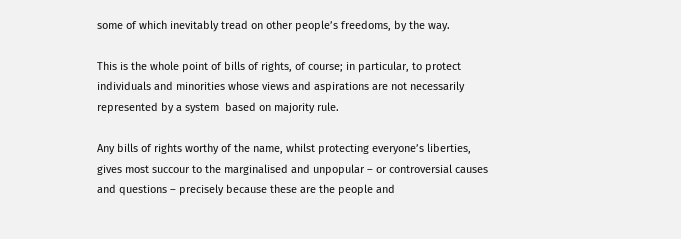some of which inevitably tread on other people’s freedoms, by the way.

This is the whole point of bills of rights, of course; in particular, to protect individuals and minorities whose views and aspirations are not necessarily represented by a system  based on majority rule.

Any bills of rights worthy of the name, whilst protecting everyone’s liberties, gives most succour to the marginalised and unpopular – or controversial causes and questions – precisely because these are the people and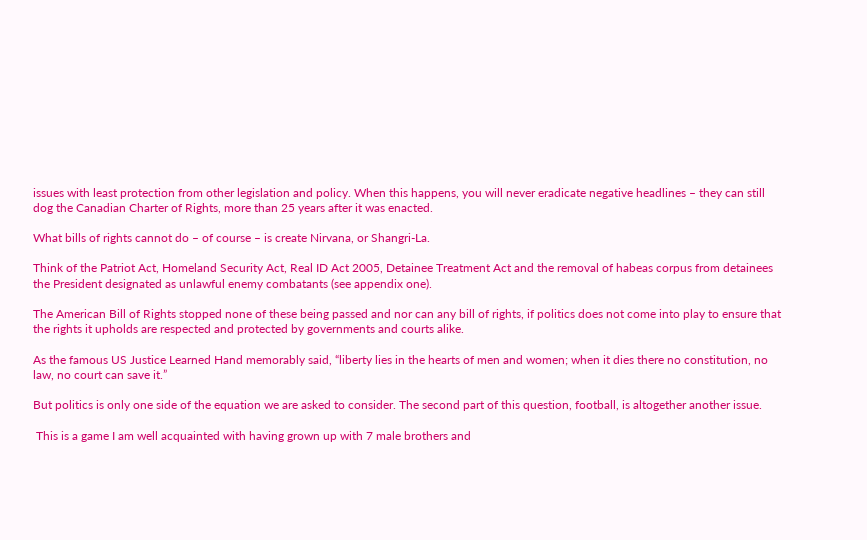issues with least protection from other legislation and policy. When this happens, you will never eradicate negative headlines – they can still dog the Canadian Charter of Rights, more than 25 years after it was enacted.

What bills of rights cannot do – of course – is create Nirvana, or Shangri-La.

Think of the Patriot Act, Homeland Security Act, Real ID Act 2005, Detainee Treatment Act and the removal of habeas corpus from detainees the President designated as unlawful enemy combatants (see appendix one).

The American Bill of Rights stopped none of these being passed and nor can any bill of rights, if politics does not come into play to ensure that the rights it upholds are respected and protected by governments and courts alike.

As the famous US Justice Learned Hand memorably said, “liberty lies in the hearts of men and women; when it dies there no constitution, no law, no court can save it.”

But politics is only one side of the equation we are asked to consider. The second part of this question, football, is altogether another issue.

 This is a game I am well acquainted with having grown up with 7 male brothers and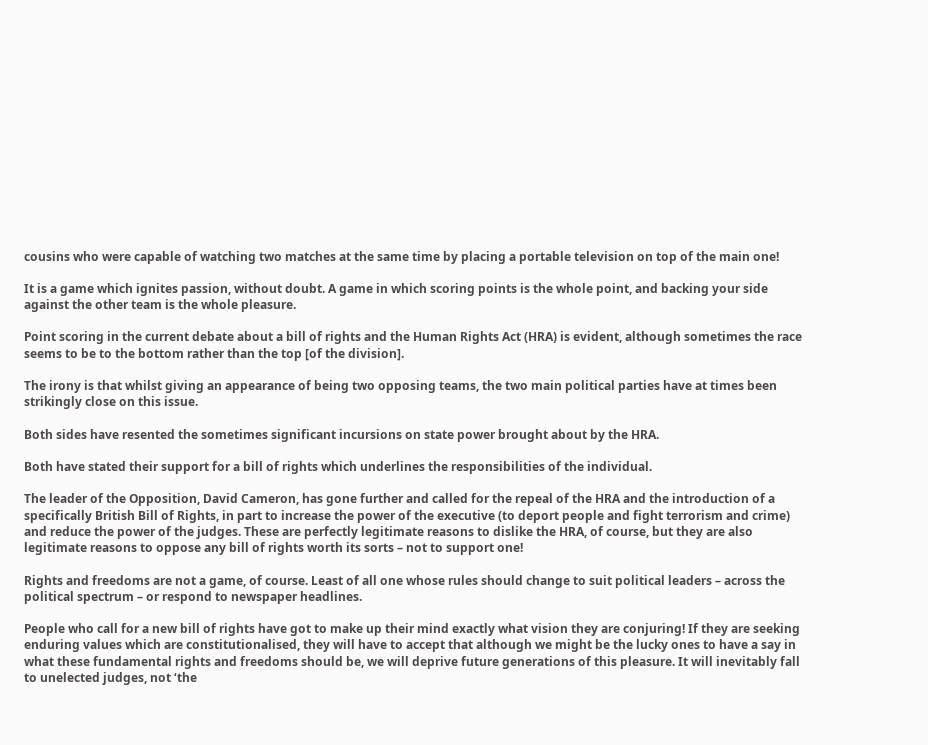cousins who were capable of watching two matches at the same time by placing a portable television on top of the main one!

It is a game which ignites passion, without doubt. A game in which scoring points is the whole point, and backing your side against the other team is the whole pleasure.

Point scoring in the current debate about a bill of rights and the Human Rights Act (HRA) is evident, although sometimes the race seems to be to the bottom rather than the top [of the division].

The irony is that whilst giving an appearance of being two opposing teams, the two main political parties have at times been strikingly close on this issue.

Both sides have resented the sometimes significant incursions on state power brought about by the HRA.

Both have stated their support for a bill of rights which underlines the responsibilities of the individual.

The leader of the Opposition, David Cameron, has gone further and called for the repeal of the HRA and the introduction of a specifically British Bill of Rights, in part to increase the power of the executive (to deport people and fight terrorism and crime) and reduce the power of the judges. These are perfectly legitimate reasons to dislike the HRA, of course, but they are also legitimate reasons to oppose any bill of rights worth its sorts – not to support one!

Rights and freedoms are not a game, of course. Least of all one whose rules should change to suit political leaders – across the political spectrum – or respond to newspaper headlines.

People who call for a new bill of rights have got to make up their mind exactly what vision they are conjuring! If they are seeking enduring values which are constitutionalised, they will have to accept that although we might be the lucky ones to have a say in what these fundamental rights and freedoms should be, we will deprive future generations of this pleasure. It will inevitably fall to unelected judges, not ‘the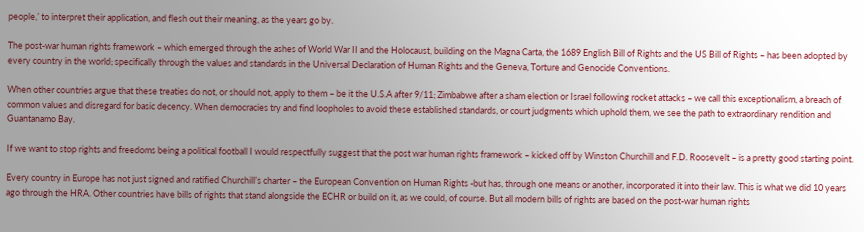people,’ to interpret their application, and flesh out their meaning, as the years go by.

The post-war human rights framework – which emerged through the ashes of World War II and the Holocaust, building on the Magna Carta, the 1689 English Bill of Rights and the US Bill of Rights – has been adopted by every country in the world; specifically through the values and standards in the Universal Declaration of Human Rights and the Geneva, Torture and Genocide Conventions.

When other countries argue that these treaties do not, or should not, apply to them – be it the U.S.A after 9/11; Zimbabwe after a sham election or Israel following rocket attacks – we call this exceptionalism, a breach of common values and disregard for basic decency. When democracies try and find loopholes to avoid these established standards, or court judgments which uphold them, we see the path to extraordinary rendition and Guantanamo Bay.

If we want to stop rights and freedoms being a political football I would respectfully suggest that the post war human rights framework – kicked off by Winston Churchill and F.D. Roosevelt – is a pretty good starting point.

Every country in Europe has not just signed and ratified Churchill’s charter – the European Convention on Human Rights -but has, through one means or another, incorporated it into their law. This is what we did 10 years ago through the HRA. Other countries have bills of rights that stand alongside the ECHR or build on it, as we could, of course. But all modern bills of rights are based on the post-war human rights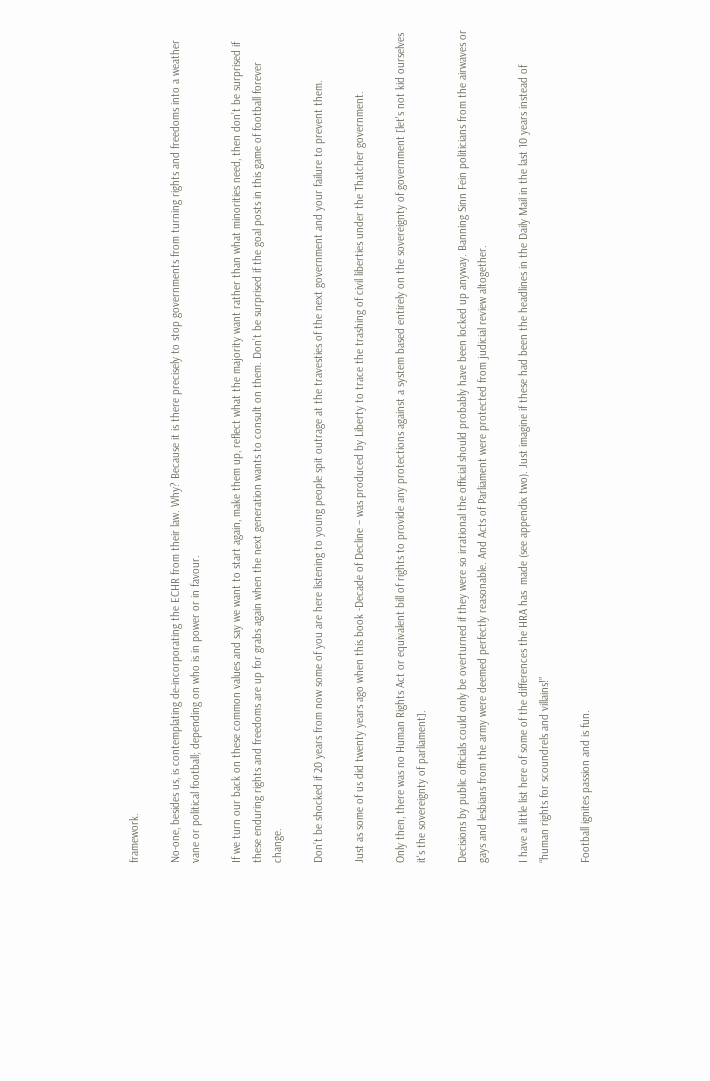framework.

No-one, besides us, is contemplating de-incorporating the ECHR from their law. Why? Because it is there precisely to stop governments from turning rights and freedoms into a weather vane or political football; depending on who is in power or in favour.

If we turn our back on these common values and say we want to start again, make them up, reflect what the majority want rather than what minorities need, then don’t be surprised if these enduring rights and freedoms are up for grabs again when the next generation wants to consult on them. Don’t be surprised if the goal posts in this game of football forever change.

Don’t be shocked if 20 years from now some of you are here listening to young people spit outrage at the travesties of the next government and your failure to prevent them.

Just as some of us did twenty years ago when this book -Decade of Decline – was produced by Liberty to trace the trashing of civil liberties under the Thatcher government.

Only then, there was no Human Rights Act or equivalent bill of rights to provide any protections against a system based entirely on the sovereignty of government [let's not kid ourselves it's the sovereignty of parliament].

Decisions by public officials could only be overturned if they were so irrational the official should probably have been locked up anyway. Banning Sinn Fein politicians from the airwaves or gays and lesbians from the army were deemed perfectly reasonable. And Acts of Parliament were protected from judicial review altogether.

I have a little list here of some of the differences the HRA has  made (see appendix two). Just imagine if these had been the headlines in the Daily Mail in the last 10 years instead of “human rights for scoundrels and villains!”

Football ignites passion and is fun.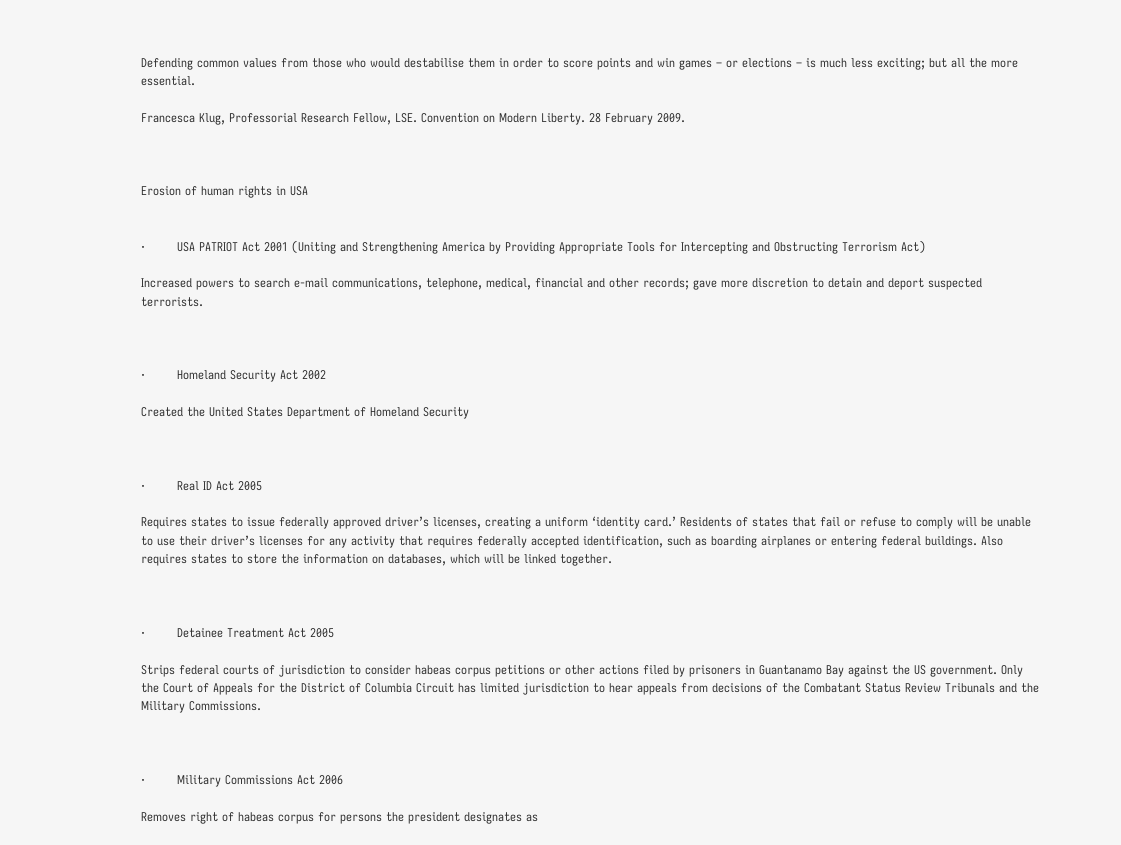Defending common values from those who would destabilise them in order to score points and win games – or elections – is much less exciting; but all the more essential.

Francesca Klug, Professorial Research Fellow, LSE. Convention on Modern Liberty. 28 February 2009.



Erosion of human rights in USA


·        USA PATRIOT Act 2001 (Uniting and Strengthening America by Providing Appropriate Tools for Intercepting and Obstructing Terrorism Act)

Increased powers to search e-mail communications, telephone, medical, financial and other records; gave more discretion to detain and deport suspected terrorists.



·        Homeland Security Act 2002

Created the United States Department of Homeland Security



·        Real ID Act 2005

Requires states to issue federally approved driver’s licenses, creating a uniform ‘identity card.’ Residents of states that fail or refuse to comply will be unable to use their driver’s licenses for any activity that requires federally accepted identification, such as boarding airplanes or entering federal buildings. Also requires states to store the information on databases, which will be linked together.



·        Detainee Treatment Act 2005

Strips federal courts of jurisdiction to consider habeas corpus petitions or other actions filed by prisoners in Guantanamo Bay against the US government. Only the Court of Appeals for the District of Columbia Circuit has limited jurisdiction to hear appeals from decisions of the Combatant Status Review Tribunals and the Military Commissions.



·        Military Commissions Act 2006

Removes right of habeas corpus for persons the president designates as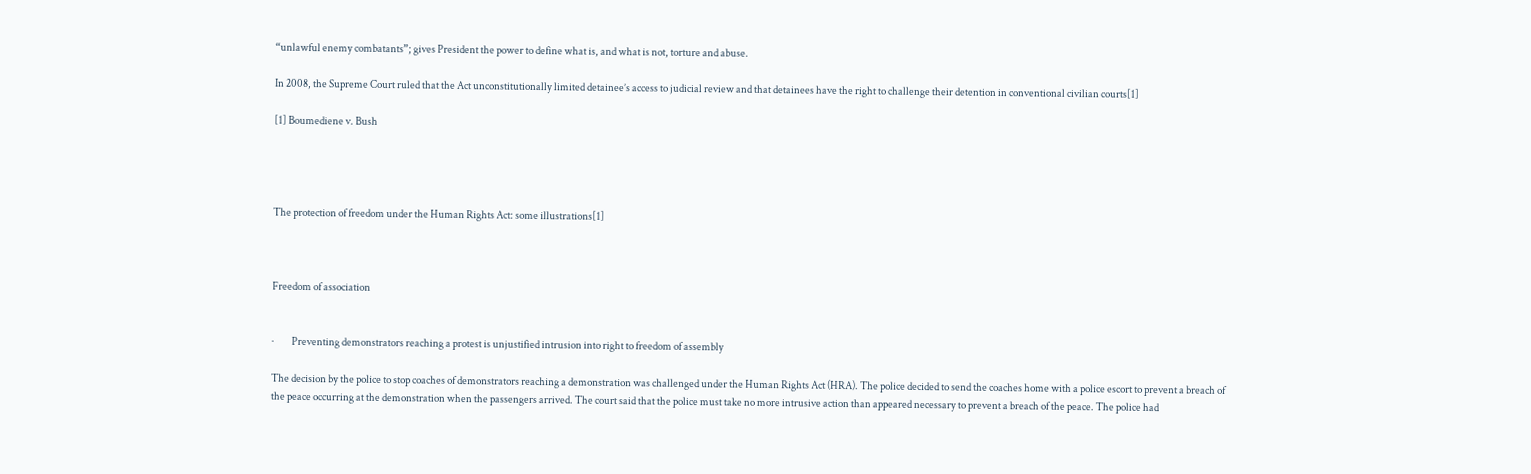“unlawful enemy combatants”; gives President the power to define what is, and what is not, torture and abuse.

In 2008, the Supreme Court ruled that the Act unconstitutionally limited detainee’s access to judicial review and that detainees have the right to challenge their detention in conventional civilian courts[1]

[1] Boumediene v. Bush




The protection of freedom under the Human Rights Act: some illustrations[1]



Freedom of association


·         Preventing demonstrators reaching a protest is unjustified intrusion into right to freedom of assembly

The decision by the police to stop coaches of demonstrators reaching a demonstration was challenged under the Human Rights Act (HRA). The police decided to send the coaches home with a police escort to prevent a breach of the peace occurring at the demonstration when the passengers arrived. The court said that the police must take no more intrusive action than appeared necessary to prevent a breach of the peace. The police had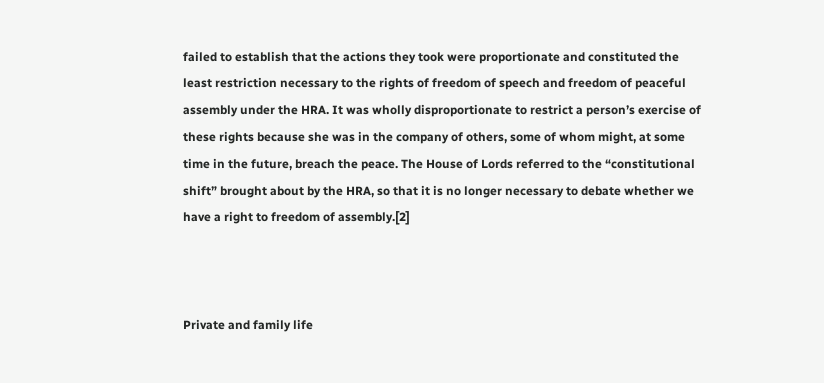failed to establish that the actions they took were proportionate and constituted the least restriction necessary to the rights of freedom of speech and freedom of peaceful assembly under the HRA. It was wholly disproportionate to restrict a person’s exercise of these rights because she was in the company of others, some of whom might, at some time in the future, breach the peace. The House of Lords referred to the “constitutional shift” brought about by the HRA, so that it is no longer necessary to debate whether we have a right to freedom of assembly.[2]



Private and family life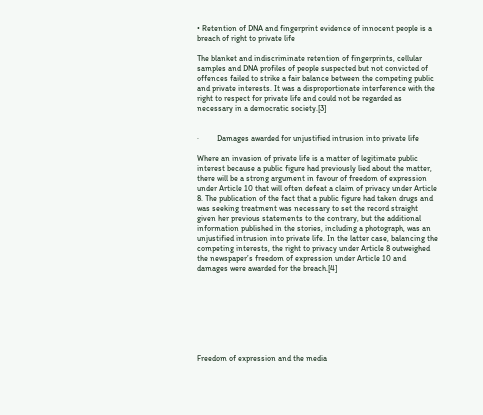• Retention of DNA and fingerprint evidence of innocent people is a breach of right to private life

The blanket and indiscriminate retention of fingerprints, cellular samples and DNA profiles of people suspected but not convicted of offences failed to strike a fair balance between the competing public and private interests. It was a disproportionate interference with the right to respect for private life and could not be regarded as necessary in a democratic society.[3]


·         Damages awarded for unjustified intrusion into private life

Where an invasion of private life is a matter of legitimate public interest because a public figure had previously lied about the matter, there will be a strong argument in favour of freedom of expression under Article 10 that will often defeat a claim of privacy under Article 8. The publication of the fact that a public figure had taken drugs and was seeking treatment was necessary to set the record straight given her previous statements to the contrary, but the additional information published in the stories, including a photograph, was an unjustified intrusion into private life. In the latter case, balancing the competing interests, the right to privacy under Article 8 outweighed the newspaper’s freedom of expression under Article 10 and damages were awarded for the breach.[4]








Freedom of expression and the media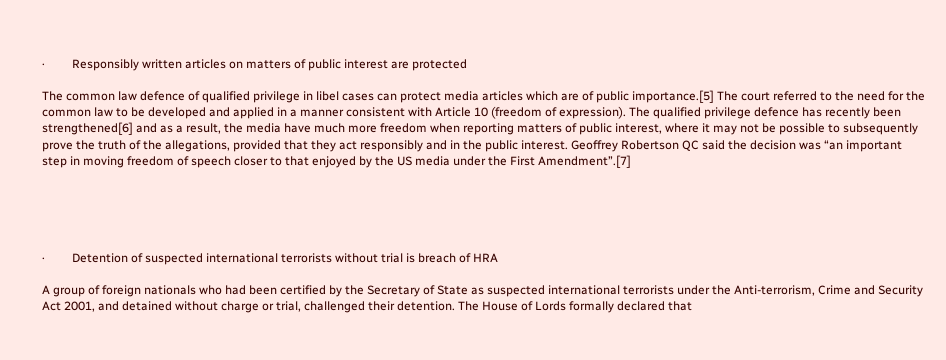·         Responsibly written articles on matters of public interest are protected

The common law defence of qualified privilege in libel cases can protect media articles which are of public importance.[5] The court referred to the need for the common law to be developed and applied in a manner consistent with Article 10 (freedom of expression). The qualified privilege defence has recently been strengthened[6] and as a result, the media have much more freedom when reporting matters of public interest, where it may not be possible to subsequently prove the truth of the allegations, provided that they act responsibly and in the public interest. Geoffrey Robertson QC said the decision was “an important step in moving freedom of speech closer to that enjoyed by the US media under the First Amendment”.[7]





·         Detention of suspected international terrorists without trial is breach of HRA

A group of foreign nationals who had been certified by the Secretary of State as suspected international terrorists under the Anti-terrorism, Crime and Security Act 2001, and detained without charge or trial, challenged their detention. The House of Lords formally declared that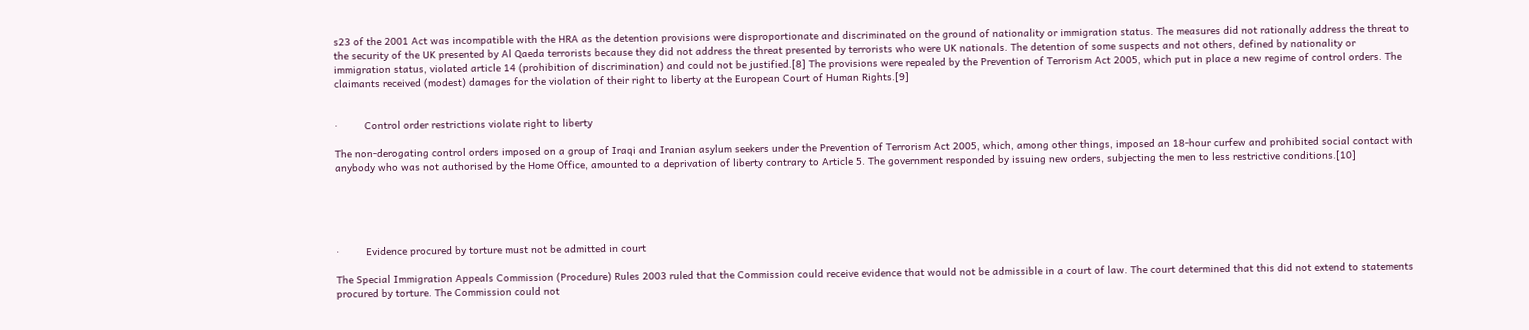s23 of the 2001 Act was incompatible with the HRA as the detention provisions were disproportionate and discriminated on the ground of nationality or immigration status. The measures did not rationally address the threat to the security of the UK presented by Al Qaeda terrorists because they did not address the threat presented by terrorists who were UK nationals. The detention of some suspects and not others, defined by nationality or immigration status, violated article 14 (prohibition of discrimination) and could not be justified.[8] The provisions were repealed by the Prevention of Terrorism Act 2005, which put in place a new regime of control orders. The claimants received (modest) damages for the violation of their right to liberty at the European Court of Human Rights.[9]


·         Control order restrictions violate right to liberty

The non-derogating control orders imposed on a group of Iraqi and Iranian asylum seekers under the Prevention of Terrorism Act 2005, which, among other things, imposed an 18-hour curfew and prohibited social contact with anybody who was not authorised by the Home Office, amounted to a deprivation of liberty contrary to Article 5. The government responded by issuing new orders, subjecting the men to less restrictive conditions.[10]





·         Evidence procured by torture must not be admitted in court

The Special Immigration Appeals Commission (Procedure) Rules 2003 ruled that the Commission could receive evidence that would not be admissible in a court of law. The court determined that this did not extend to statements procured by torture. The Commission could not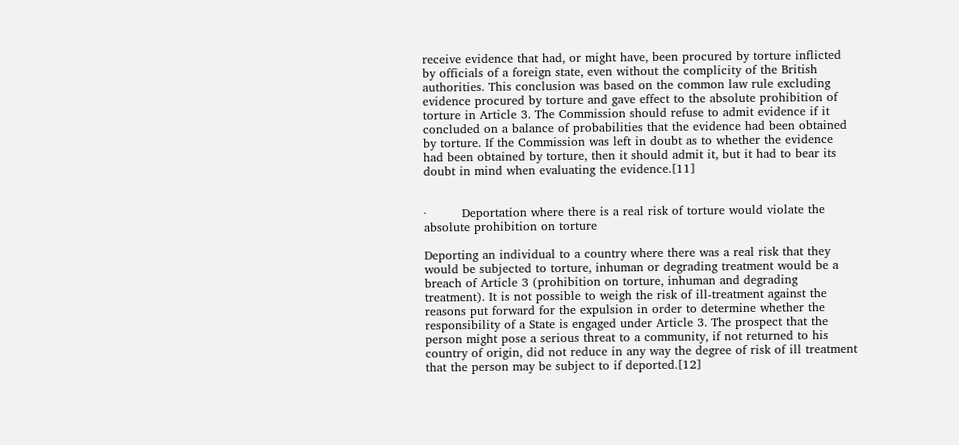receive evidence that had, or might have, been procured by torture inflicted by officials of a foreign state, even without the complicity of the British authorities. This conclusion was based on the common law rule excluding evidence procured by torture and gave effect to the absolute prohibition of torture in Article 3. The Commission should refuse to admit evidence if it concluded on a balance of probabilities that the evidence had been obtained by torture. If the Commission was left in doubt as to whether the evidence had been obtained by torture, then it should admit it, but it had to bear its doubt in mind when evaluating the evidence.[11]


·         Deportation where there is a real risk of torture would violate the absolute prohibition on torture

Deporting an individual to a country where there was a real risk that they would be subjected to torture, inhuman or degrading treatment would be a breach of Article 3 (prohibition on torture, inhuman and degrading treatment). It is not possible to weigh the risk of ill-treatment against the reasons put forward for the expulsion in order to determine whether the responsibility of a State is engaged under Article 3. The prospect that the person might pose a serious threat to a community, if not returned to his country of origin, did not reduce in any way the degree of risk of ill treatment that the person may be subject to if deported.[12]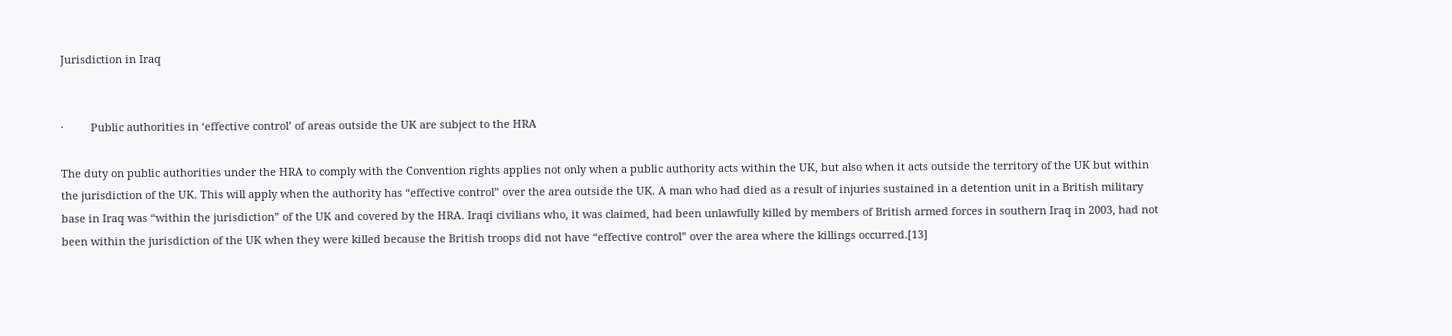Jurisdiction in Iraq


·         Public authorities in ‘effective control’ of areas outside the UK are subject to the HRA

The duty on public authorities under the HRA to comply with the Convention rights applies not only when a public authority acts within the UK, but also when it acts outside the territory of the UK but within the jurisdiction of the UK. This will apply when the authority has “effective control” over the area outside the UK. A man who had died as a result of injuries sustained in a detention unit in a British military base in Iraq was “within the jurisdiction” of the UK and covered by the HRA. Iraqi civilians who, it was claimed, had been unlawfully killed by members of British armed forces in southern Iraq in 2003, had not been within the jurisdiction of the UK when they were killed because the British troops did not have “effective control” over the area where the killings occurred.[13]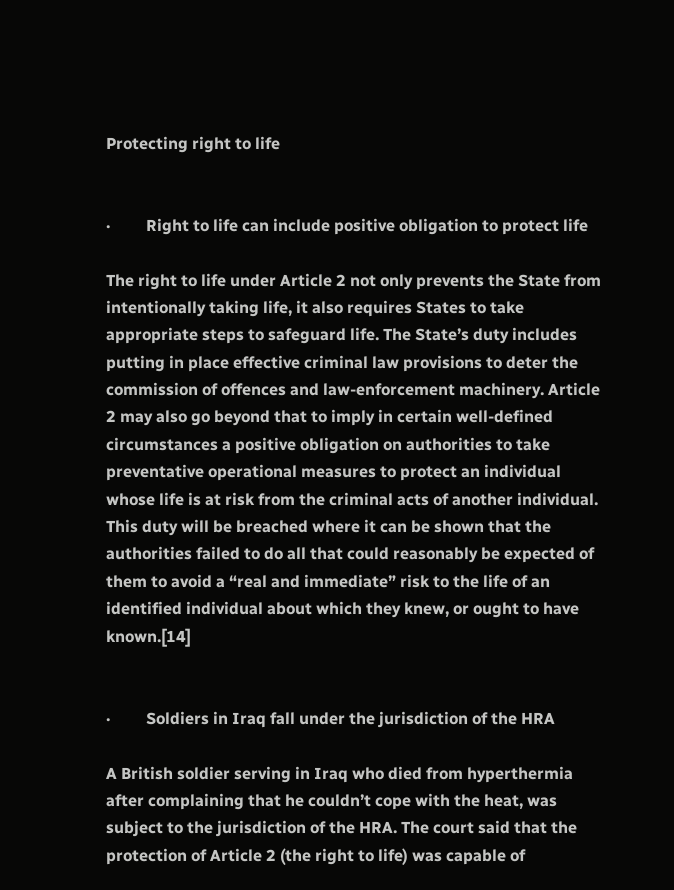Protecting right to life


·         Right to life can include positive obligation to protect life

The right to life under Article 2 not only prevents the State from intentionally taking life, it also requires States to take appropriate steps to safeguard life. The State’s duty includes putting in place effective criminal law provisions to deter the commission of offences and law-enforcement machinery. Article 2 may also go beyond that to imply in certain well-defined circumstances a positive obligation on authorities to take preventative operational measures to protect an individual whose life is at risk from the criminal acts of another individual. This duty will be breached where it can be shown that the authorities failed to do all that could reasonably be expected of them to avoid a “real and immediate” risk to the life of an identified individual about which they knew, or ought to have known.[14]


·         Soldiers in Iraq fall under the jurisdiction of the HRA

A British soldier serving in Iraq who died from hyperthermia after complaining that he couldn’t cope with the heat, was subject to the jurisdiction of the HRA. The court said that the protection of Article 2 (the right to life) was capable of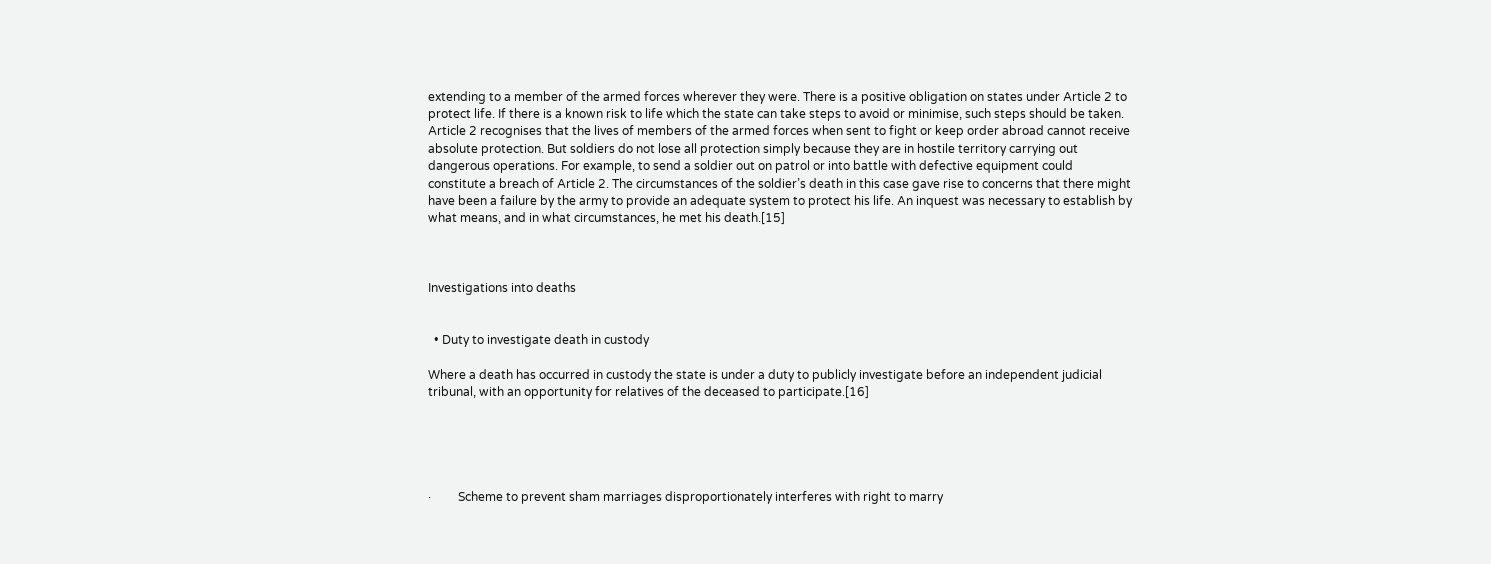extending to a member of the armed forces wherever they were. There is a positive obligation on states under Article 2 to protect life. If there is a known risk to life which the state can take steps to avoid or minimise, such steps should be taken. Article 2 recognises that the lives of members of the armed forces when sent to fight or keep order abroad cannot receive absolute protection. But soldiers do not lose all protection simply because they are in hostile territory carrying out dangerous operations. For example, to send a soldier out on patrol or into battle with defective equipment could constitute a breach of Article 2. The circumstances of the soldier’s death in this case gave rise to concerns that there might have been a failure by the army to provide an adequate system to protect his life. An inquest was necessary to establish by what means, and in what circumstances, he met his death.[15]



Investigations into deaths


  • Duty to investigate death in custody

Where a death has occurred in custody the state is under a duty to publicly investigate before an independent judicial tribunal, with an opportunity for relatives of the deceased to participate.[16]





·         Scheme to prevent sham marriages disproportionately interferes with right to marry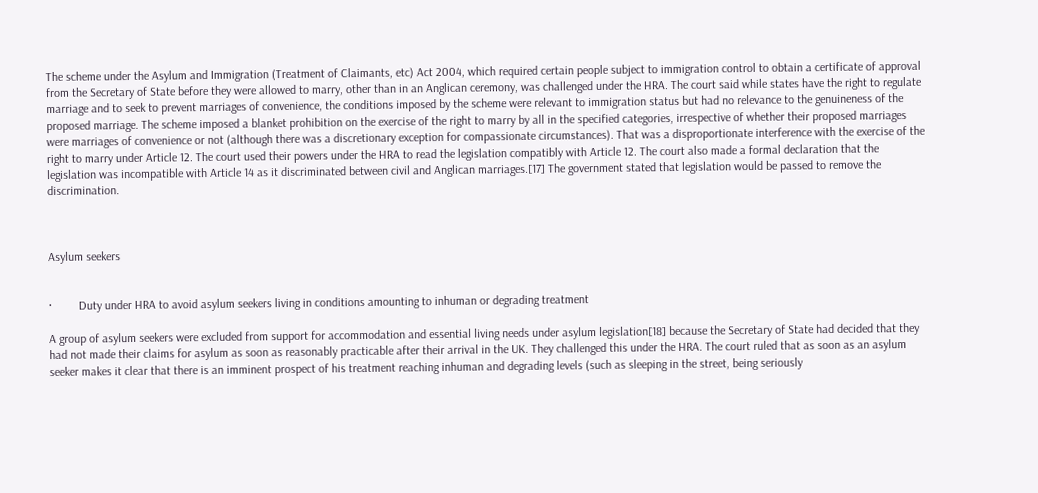The scheme under the Asylum and Immigration (Treatment of Claimants, etc) Act 2004, which required certain people subject to immigration control to obtain a certificate of approval from the Secretary of State before they were allowed to marry, other than in an Anglican ceremony, was challenged under the HRA. The court said while states have the right to regulate marriage and to seek to prevent marriages of convenience, the conditions imposed by the scheme were relevant to immigration status but had no relevance to the genuineness of the proposed marriage. The scheme imposed a blanket prohibition on the exercise of the right to marry by all in the specified categories, irrespective of whether their proposed marriages were marriages of convenience or not (although there was a discretionary exception for compassionate circumstances). That was a disproportionate interference with the exercise of the right to marry under Article 12. The court used their powers under the HRA to read the legislation compatibly with Article 12. The court also made a formal declaration that the legislation was incompatible with Article 14 as it discriminated between civil and Anglican marriages.[17] The government stated that legislation would be passed to remove the discrimination.



Asylum seekers


·         Duty under HRA to avoid asylum seekers living in conditions amounting to inhuman or degrading treatment

A group of asylum seekers were excluded from support for accommodation and essential living needs under asylum legislation[18] because the Secretary of State had decided that they had not made their claims for asylum as soon as reasonably practicable after their arrival in the UK. They challenged this under the HRA. The court ruled that as soon as an asylum seeker makes it clear that there is an imminent prospect of his treatment reaching inhuman and degrading levels (such as sleeping in the street, being seriously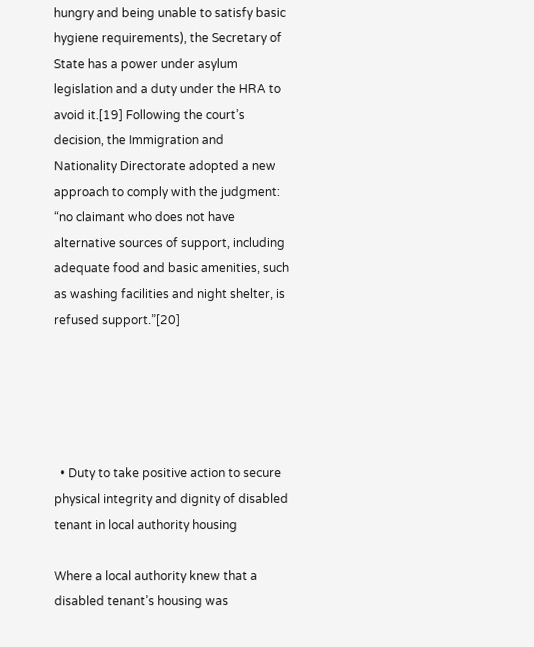hungry and being unable to satisfy basic hygiene requirements), the Secretary of State has a power under asylum legislation and a duty under the HRA to avoid it.[19] Following the court’s decision, the Immigration and Nationality Directorate adopted a new approach to comply with the judgment: “no claimant who does not have alternative sources of support, including adequate food and basic amenities, such as washing facilities and night shelter, is refused support.”[20]





  • Duty to take positive action to secure physical integrity and dignity of disabled tenant in local authority housing

Where a local authority knew that a disabled tenant’s housing was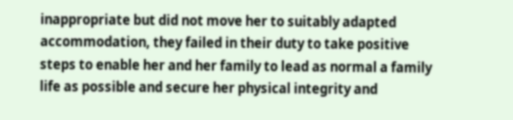inappropriate but did not move her to suitably adapted accommodation, they failed in their duty to take positive steps to enable her and her family to lead as normal a family life as possible and secure her physical integrity and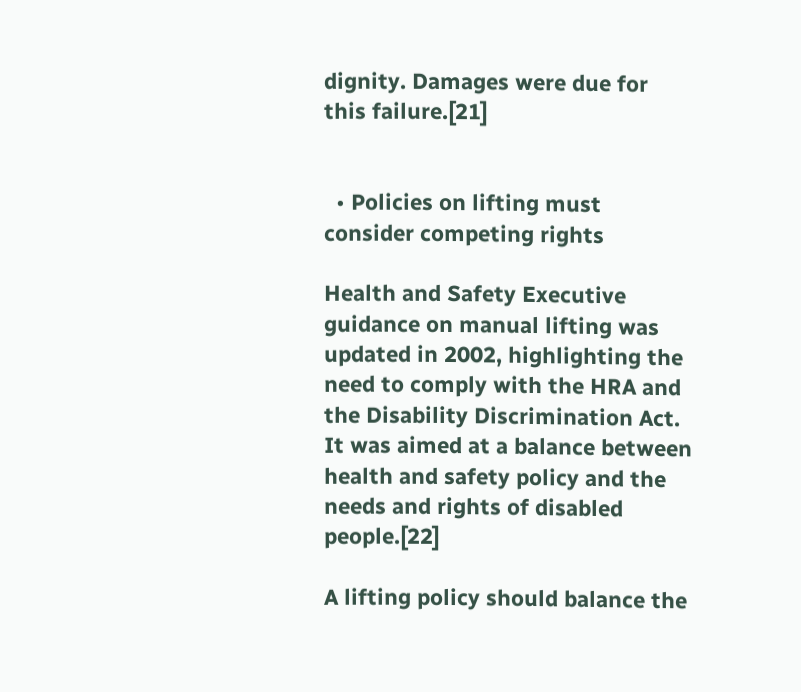dignity. Damages were due for this failure.[21]


  • Policies on lifting must consider competing rights

Health and Safety Executive guidance on manual lifting was updated in 2002, highlighting the need to comply with the HRA and the Disability Discrimination Act. It was aimed at a balance between health and safety policy and the needs and rights of disabled people.[22]

A lifting policy should balance the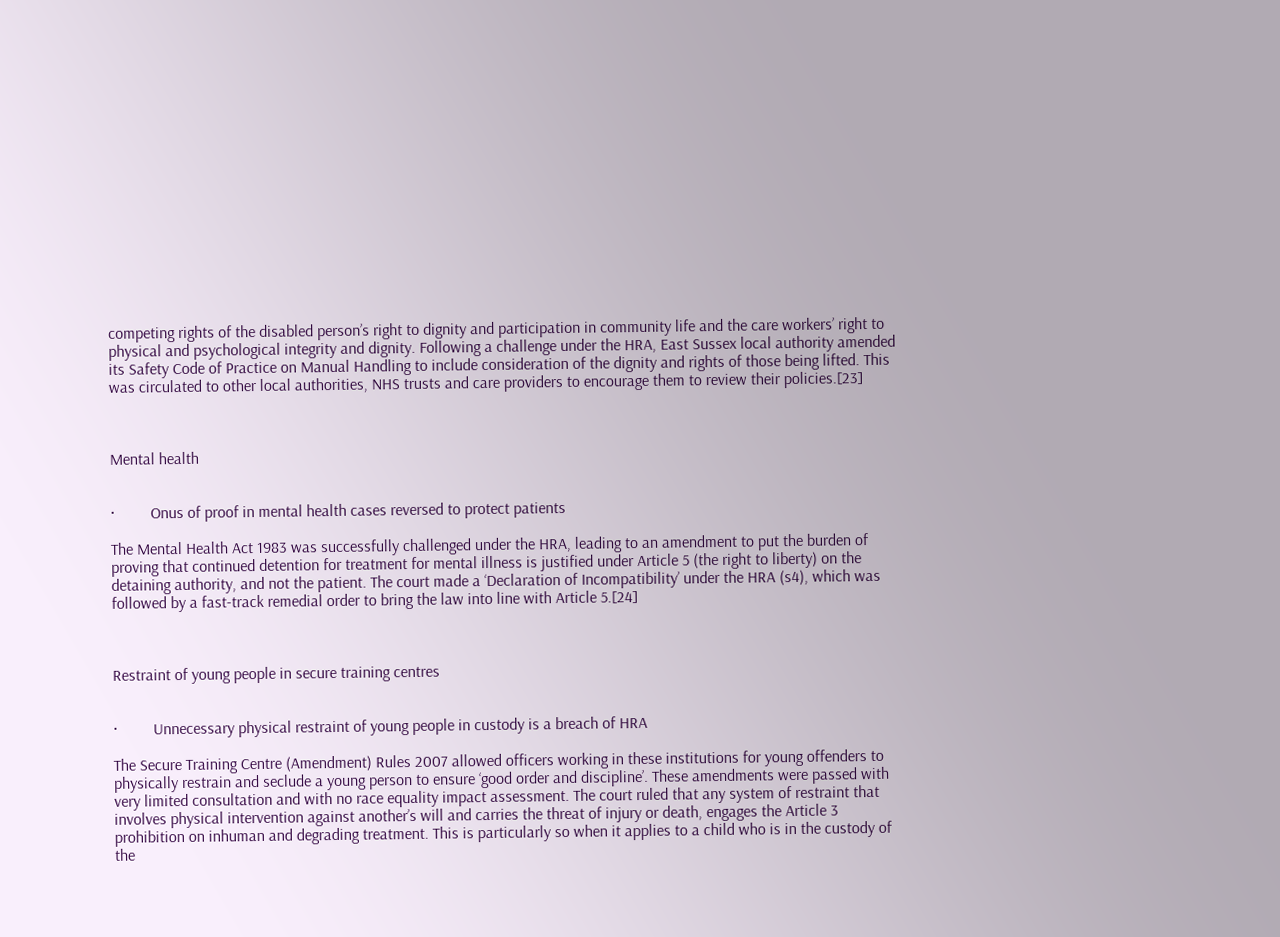competing rights of the disabled person’s right to dignity and participation in community life and the care workers’ right to physical and psychological integrity and dignity. Following a challenge under the HRA, East Sussex local authority amended its Safety Code of Practice on Manual Handling to include consideration of the dignity and rights of those being lifted. This was circulated to other local authorities, NHS trusts and care providers to encourage them to review their policies.[23]



Mental health


·         Onus of proof in mental health cases reversed to protect patients

The Mental Health Act 1983 was successfully challenged under the HRA, leading to an amendment to put the burden of proving that continued detention for treatment for mental illness is justified under Article 5 (the right to liberty) on the detaining authority, and not the patient. The court made a ‘Declaration of Incompatibility’ under the HRA (s4), which was followed by a fast-track remedial order to bring the law into line with Article 5.[24]



Restraint of young people in secure training centres


·         Unnecessary physical restraint of young people in custody is a breach of HRA

The Secure Training Centre (Amendment) Rules 2007 allowed officers working in these institutions for young offenders to physically restrain and seclude a young person to ensure ‘good order and discipline’. These amendments were passed with very limited consultation and with no race equality impact assessment. The court ruled that any system of restraint that involves physical intervention against another’s will and carries the threat of injury or death, engages the Article 3 prohibition on inhuman and degrading treatment. This is particularly so when it applies to a child who is in the custody of the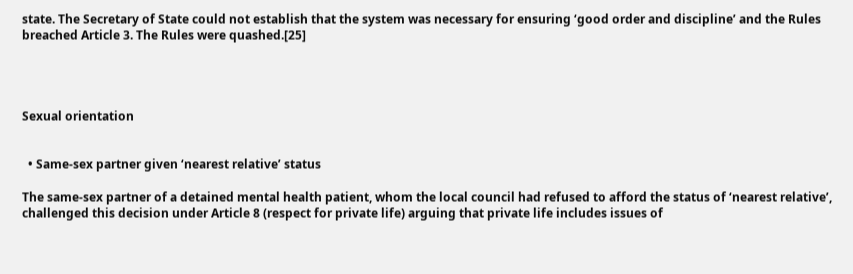state. The Secretary of State could not establish that the system was necessary for ensuring ‘good order and discipline’ and the Rules breached Article 3. The Rules were quashed.[25]




Sexual orientation


  • Same-sex partner given ‘nearest relative’ status

The same-sex partner of a detained mental health patient, whom the local council had refused to afford the status of ‘nearest relative’, challenged this decision under Article 8 (respect for private life) arguing that private life includes issues of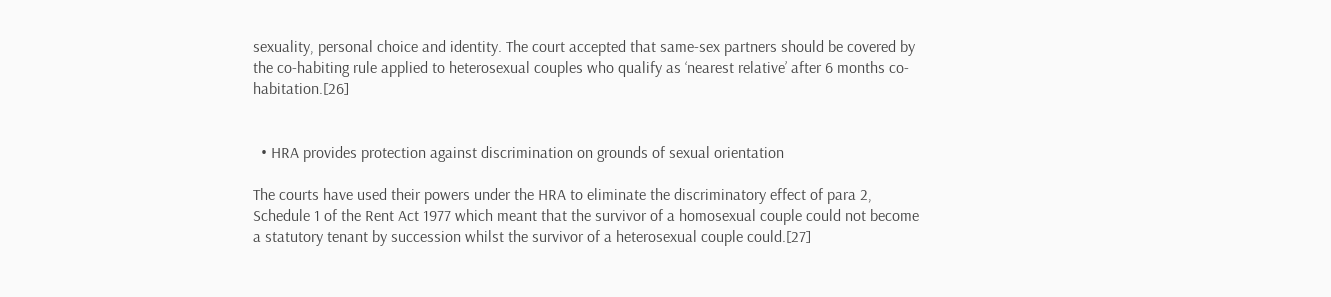sexuality, personal choice and identity. The court accepted that same-sex partners should be covered by the co-habiting rule applied to heterosexual couples who qualify as ‘nearest relative’ after 6 months co-habitation.[26]


  • HRA provides protection against discrimination on grounds of sexual orientation

The courts have used their powers under the HRA to eliminate the discriminatory effect of para 2, Schedule 1 of the Rent Act 1977 which meant that the survivor of a homosexual couple could not become a statutory tenant by succession whilst the survivor of a heterosexual couple could.[27]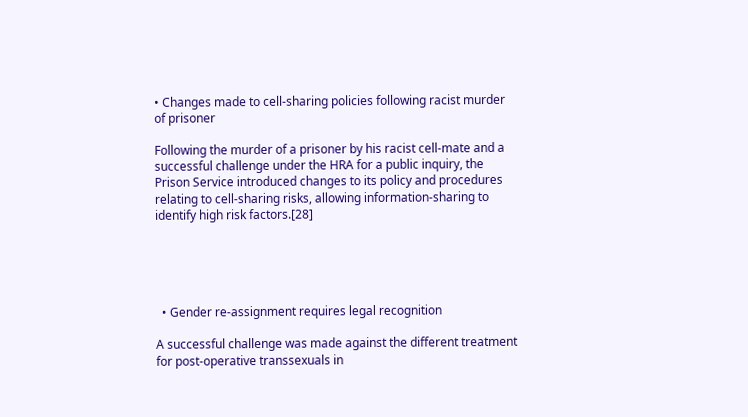• Changes made to cell-sharing policies following racist murder of prisoner

Following the murder of a prisoner by his racist cell-mate and a successful challenge under the HRA for a public inquiry, the Prison Service introduced changes to its policy and procedures relating to cell-sharing risks, allowing information-sharing to identify high risk factors.[28]





  • Gender re-assignment requires legal recognition

A successful challenge was made against the different treatment for post-operative transsexuals in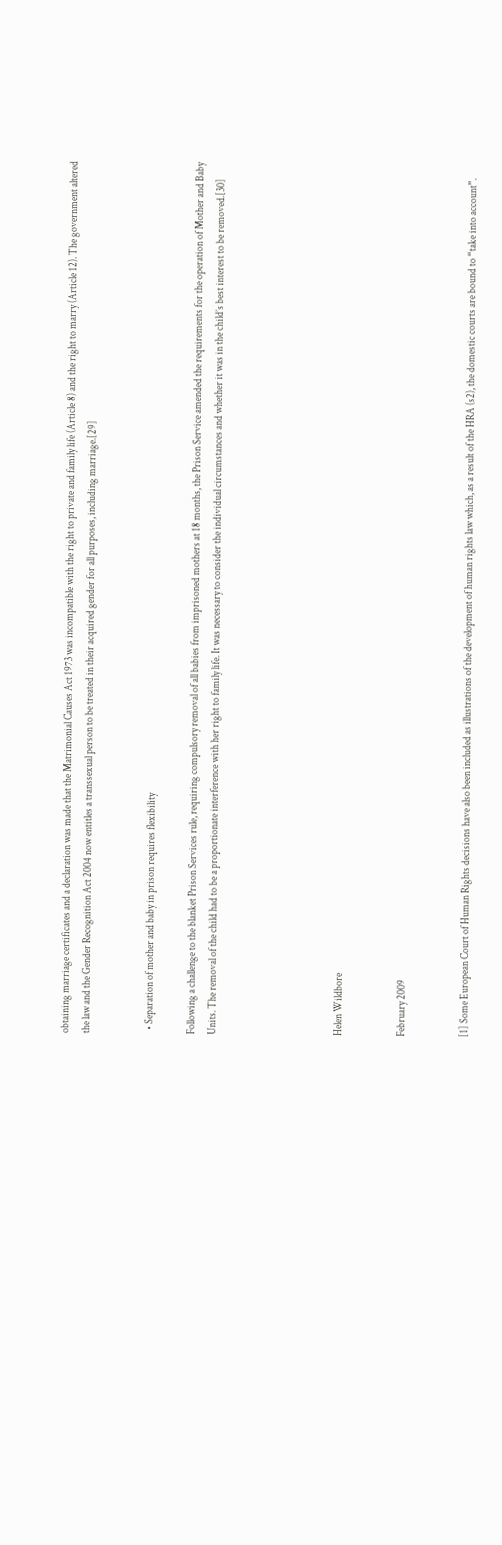obtaining marriage certificates and a declaration was made that the Matrimonial Causes Act 1973 was incompatible with the right to private and family life (Article 8) and the right to marry (Article 12). The government altered the law and the Gender Recognition Act 2004 now entitles a transsexual person to be treated in their acquired gender for all purposes, including marriage.[29]


  • Separation of mother and baby in prison requires flexibility

Following a challenge to the blanket Prison Services rule, requiring compulsory removal of all babies from imprisoned mothers at 18 months, the Prison Service amended the requirements for the operation of Mother and Baby Units. The removal of the child had to be a proportionate interference with her right to family life. It was necessary to consider the individual circumstances and whether it was in the child’s best interest to be removed.[30]





Helen Wildbore


February 2009


[1] Some European Court of Human Rights decisions have also been included as illustrations of the development of human rights law which, as a result of the HRA (s2), the domestic courts are bound to “take into account”.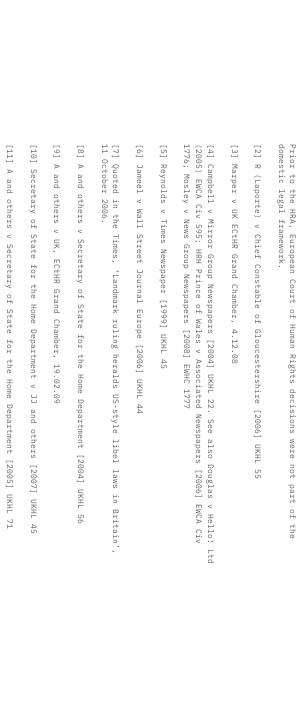Prior to the HRA, European Court of Human Rights decisions were not part of the domestic legal framework.

[2] R (Laporte) v Chief Constable of Gloucestershire [2006] UKHL 55

[3] Marper v UK ECtHR Grand Chamber, 4.12.08

[4] Campbell v Mirror Group Newspapers [2004] UKHL 22. See also Douglas v Hello! Ltd (2005) EWCA Civ 595; HRH Prince of Wales v Associated Newspapers [2006] EWCA Civ 1776; Mosley v News Group Newspapers [2008] EWHC 1777

[5] Reynolds v Times Newspaper [1999] UKHL 45

[6] Jameel v Wall Street Journal Europe [2006] UKHL 44

[7] Quoted in the Times, ‘Landmark ruling heralds US-style libel laws in Britain’, 11 October 2006.

[8] A and others v Secretary of State for the Home Department [2004] UKHL 56

[9] A and others v UK, ECtHR Grand Chamber, 19.02.09

[10] Secretary of State for the Home Department v JJ and others [2007] UKHL 45

[11] A and others v Secretary of State for the Home Department [2005] UKHL 71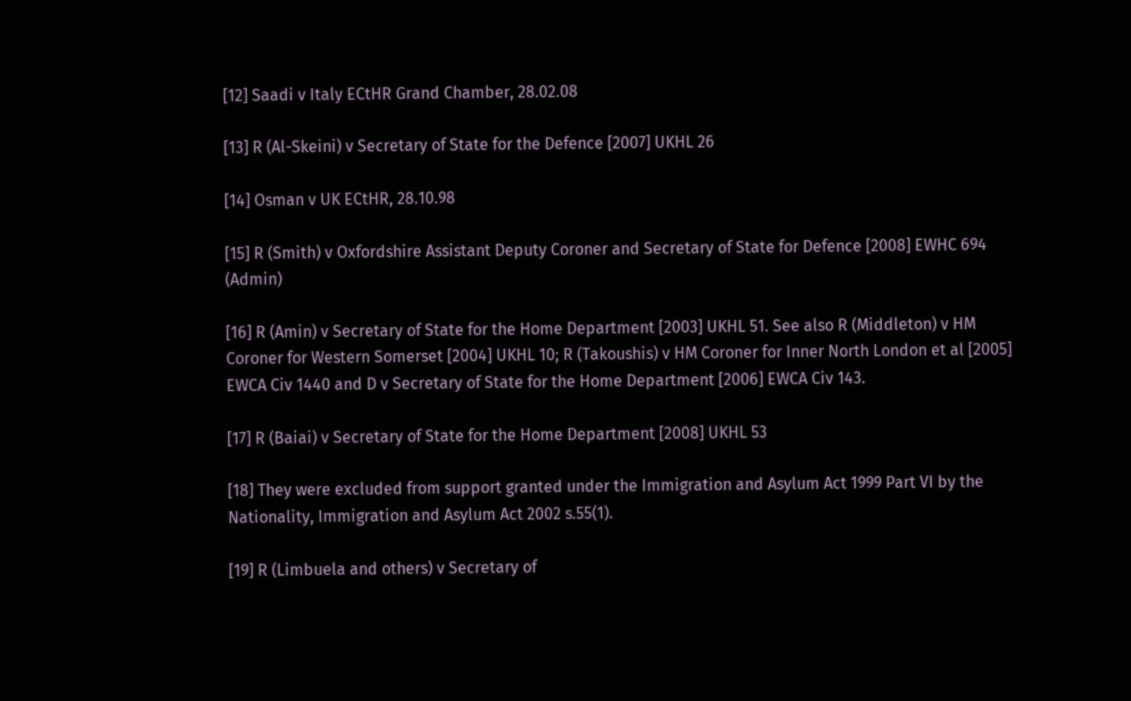[12] Saadi v Italy ECtHR Grand Chamber, 28.02.08

[13] R (Al-Skeini) v Secretary of State for the Defence [2007] UKHL 26

[14] Osman v UK ECtHR, 28.10.98

[15] R (Smith) v Oxfordshire Assistant Deputy Coroner and Secretary of State for Defence [2008] EWHC 694 (Admin)

[16] R (Amin) v Secretary of State for the Home Department [2003] UKHL 51. See also R (Middleton) v HM Coroner for Western Somerset [2004] UKHL 10; R (Takoushis) v HM Coroner for Inner North London et al [2005] EWCA Civ 1440 and D v Secretary of State for the Home Department [2006] EWCA Civ 143.

[17] R (Baiai) v Secretary of State for the Home Department [2008] UKHL 53

[18] They were excluded from support granted under the Immigration and Asylum Act 1999 Part VI by the Nationality, Immigration and Asylum Act 2002 s.55(1).

[19] R (Limbuela and others) v Secretary of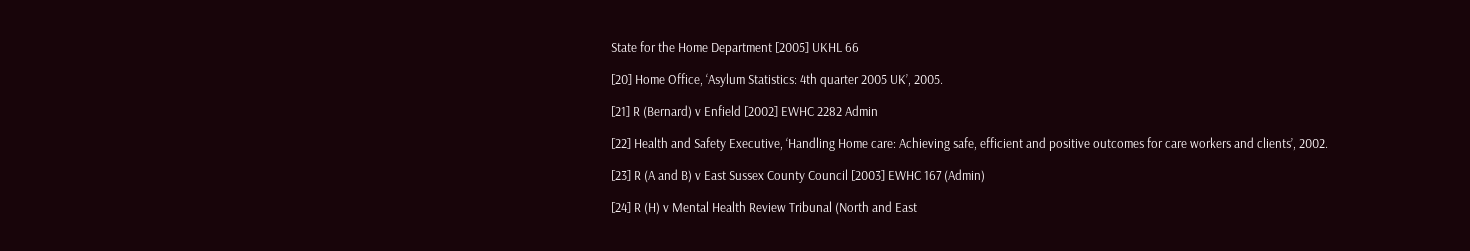State for the Home Department [2005] UKHL 66

[20] Home Office, ‘Asylum Statistics: 4th quarter 2005 UK’, 2005.

[21] R (Bernard) v Enfield [2002] EWHC 2282 Admin

[22] Health and Safety Executive, ‘Handling Home care: Achieving safe, efficient and positive outcomes for care workers and clients’, 2002.

[23] R (A and B) v East Sussex County Council [2003] EWHC 167 (Admin)

[24] R (H) v Mental Health Review Tribunal (North and East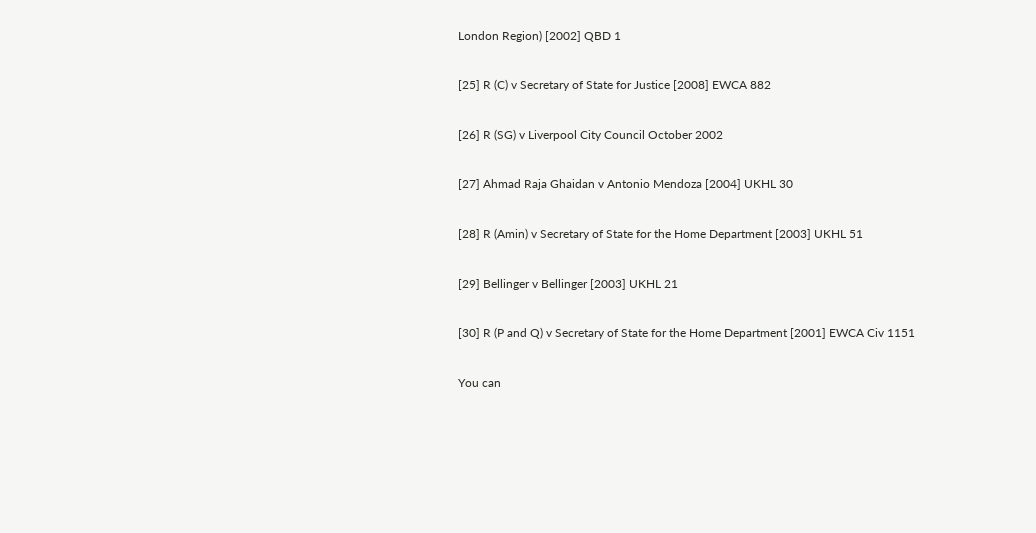London Region) [2002] QBD 1

[25] R (C) v Secretary of State for Justice [2008] EWCA 882

[26] R (SG) v Liverpool City Council October 2002

[27] Ahmad Raja Ghaidan v Antonio Mendoza [2004] UKHL 30

[28] R (Amin) v Secretary of State for the Home Department [2003] UKHL 51

[29] Bellinger v Bellinger [2003] UKHL 21

[30] R (P and Q) v Secretary of State for the Home Department [2001] EWCA Civ 1151

You can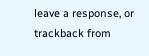leave a response, or trackback from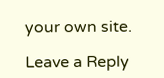your own site.

Leave a Reply